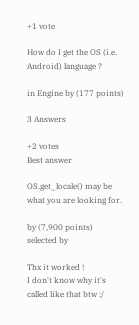+1 vote

How do I get the OS (i.e. Android) language ?

in Engine by (177 points)

3 Answers

+2 votes
Best answer

OS.get_locale() may be what you are looking for.

by (7,900 points)
selected by

Thx it worked !
I don't know why it's called like that btw :/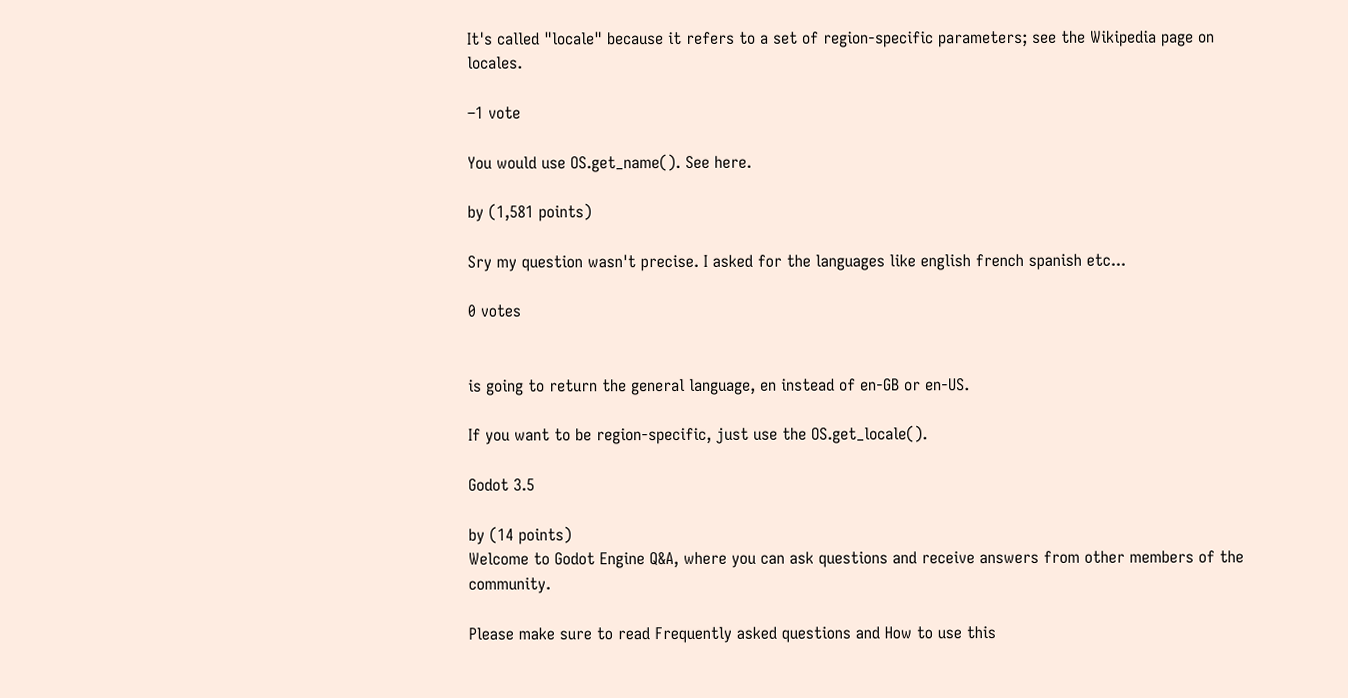It's called "locale" because it refers to a set of region-specific parameters; see the Wikipedia page on locales.

–1 vote

You would use OS.get_name(). See here.

by (1,581 points)

Sry my question wasn't precise. I asked for the languages like english french spanish etc...

0 votes


is going to return the general language, en instead of en-GB or en-US.

If you want to be region-specific, just use the OS.get_locale().

Godot 3.5

by (14 points)
Welcome to Godot Engine Q&A, where you can ask questions and receive answers from other members of the community.

Please make sure to read Frequently asked questions and How to use this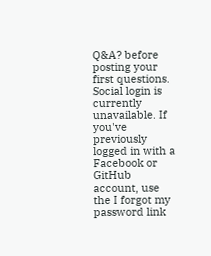Q&A? before posting your first questions.
Social login is currently unavailable. If you've previously logged in with a Facebook or GitHub account, use the I forgot my password link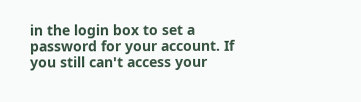in the login box to set a password for your account. If you still can't access your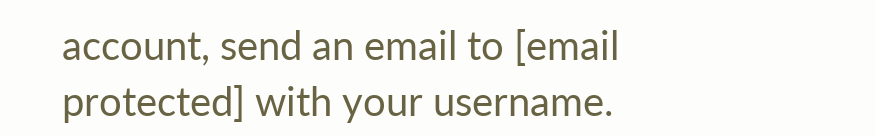account, send an email to [email protected] with your username.